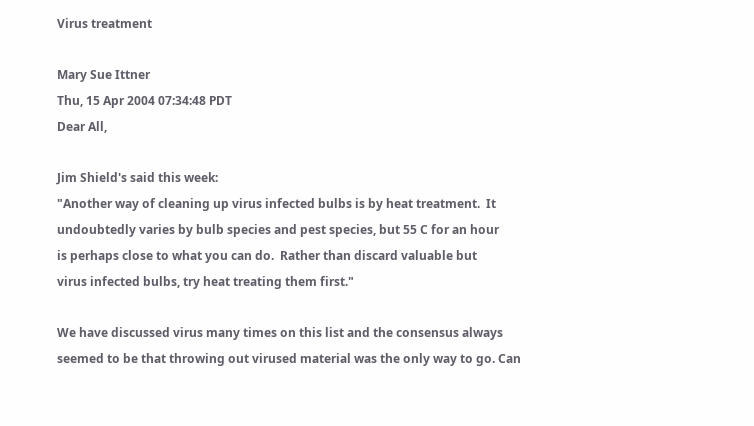Virus treatment

Mary Sue Ittner
Thu, 15 Apr 2004 07:34:48 PDT
Dear All,

Jim Shield's said this week:
"Another way of cleaning up virus infected bulbs is by heat treatment.  It
undoubtedly varies by bulb species and pest species, but 55 C for an hour
is perhaps close to what you can do.  Rather than discard valuable but
virus infected bulbs, try heat treating them first."

We have discussed virus many times on this list and the consensus always
seemed to be that throwing out virused material was the only way to go. Can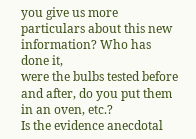you give us more particulars about this new information? Who has done it,
were the bulbs tested before and after, do you put them in an oven, etc.?
Is the evidence anecdotal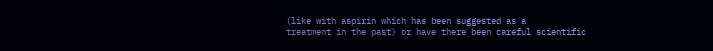(like with aspirin which has been suggested as a
treatment in the past) or have there been careful scientific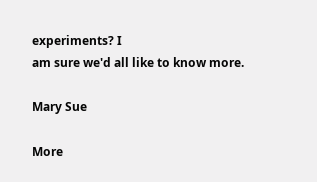experiments? I
am sure we'd all like to know more.

Mary Sue

More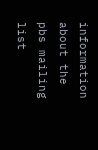information about the pbs mailing list